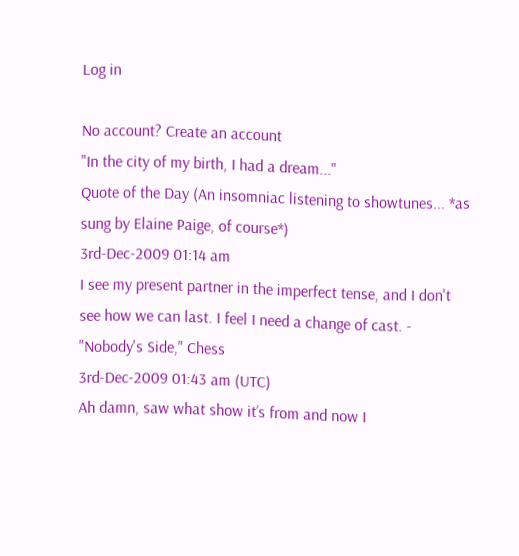Log in

No account? Create an account
"In the city of my birth, I had a dream..."
Quote of the Day (An insomniac listening to showtunes... *as sung by Elaine Paige, of course*)
3rd-Dec-2009 01:14 am
I see my present partner in the imperfect tense, and I don't see how we can last. I feel I need a change of cast. - "Nobody's Side," Chess
3rd-Dec-2009 01:43 am (UTC)
Ah damn, saw what show it’s from and now I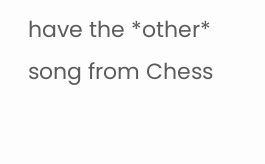have the *other* song from Chess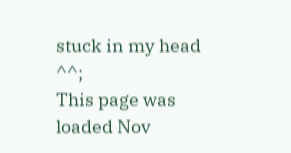stuck in my head ^^;
This page was loaded Nov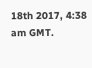18th 2017, 4:38 am GMT.